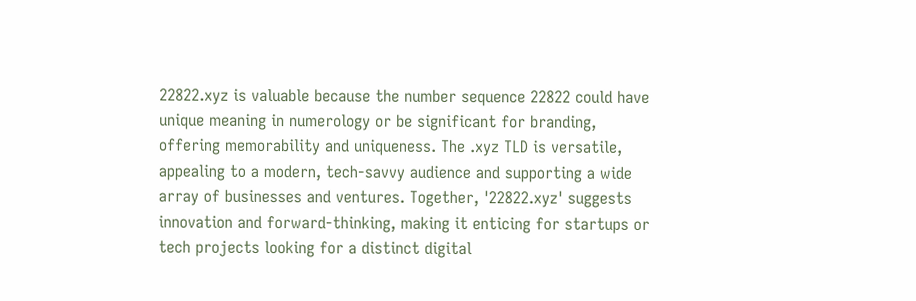22822.xyz is valuable because the number sequence 22822 could have unique meaning in numerology or be significant for branding, offering memorability and uniqueness. The .xyz TLD is versatile, appealing to a modern, tech-savvy audience and supporting a wide array of businesses and ventures. Together, '22822.xyz' suggests innovation and forward-thinking, making it enticing for startups or tech projects looking for a distinct digital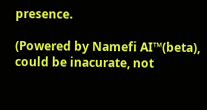presence.

(Powered by Namefi AI™(beta), could be inacurate, not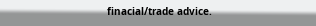finacial/trade advice.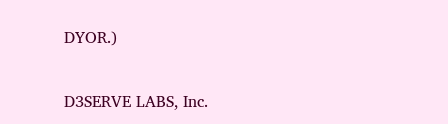DYOR.)

D3SERVE LABS, Inc.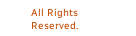All Rights Reserved.